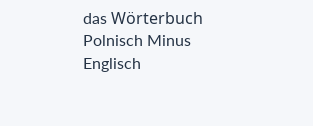das Wörterbuch Polnisch Minus Englisch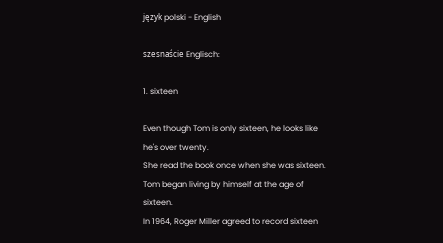język polski - English

szesnaście Englisch:

1. sixteen

Even though Tom is only sixteen, he looks like he's over twenty.
She read the book once when she was sixteen.
Tom began living by himself at the age of sixteen.
In 1964, Roger Miller agreed to record sixteen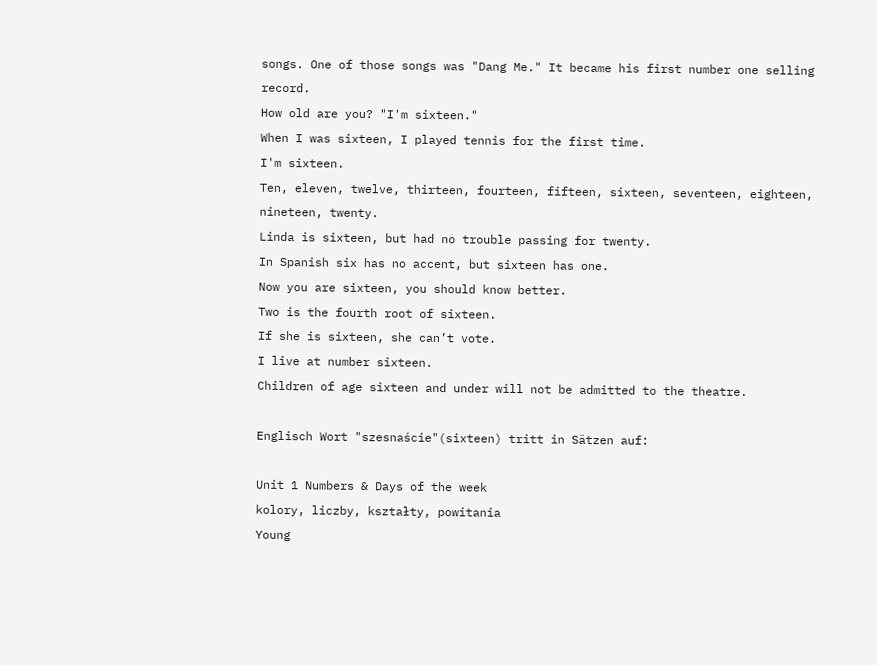songs. One of those songs was "Dang Me." It became his first number one selling record.
How old are you? "I'm sixteen."
When I was sixteen, I played tennis for the first time.
I'm sixteen.
Ten, eleven, twelve, thirteen, fourteen, fifteen, sixteen, seventeen, eighteen, nineteen, twenty.
Linda is sixteen, but had no trouble passing for twenty.
In Spanish six has no accent, but sixteen has one.
Now you are sixteen, you should know better.
Two is the fourth root of sixteen.
If she is sixteen, she can’t vote.
I live at number sixteen.
Children of age sixteen and under will not be admitted to the theatre.

Englisch Wort "szesnaście"(sixteen) tritt in Sätzen auf:

Unit 1 Numbers & Days of the week
kolory, liczby, kształty, powitania
Young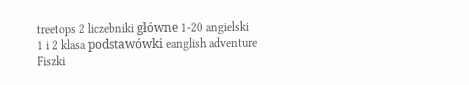treetops 2 liczebniki główne 1-20 angielski
1 i 2 klasa podstawówki eanglish adventure
Fiszki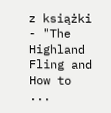z książki - "The Highland Fling and How to ...